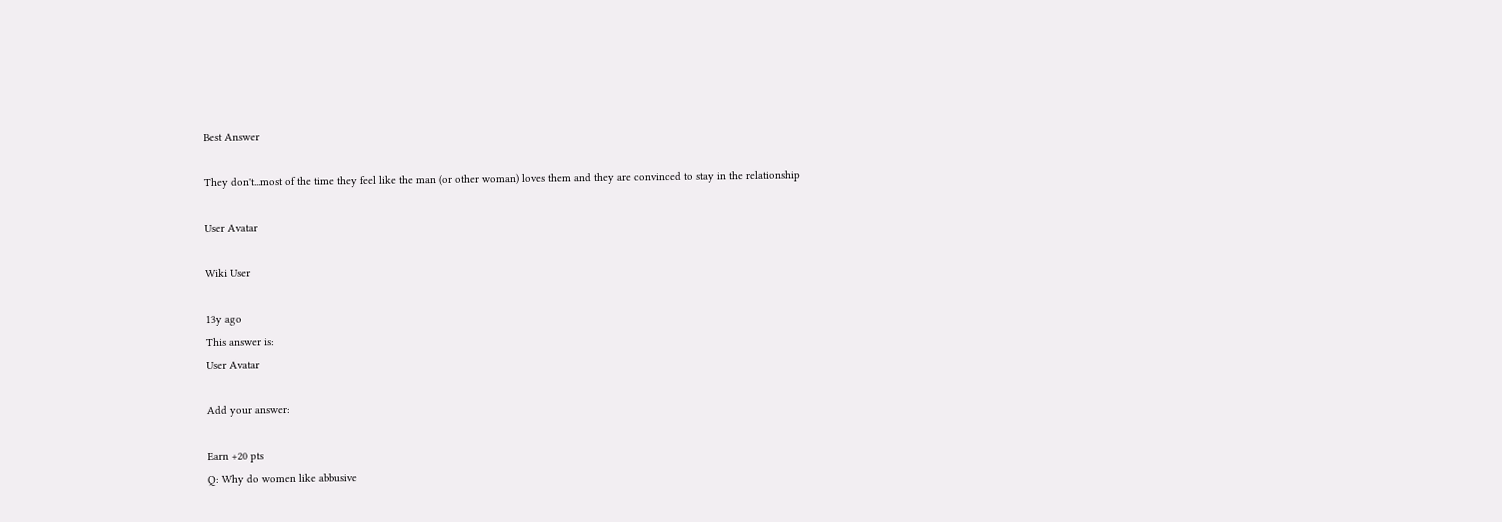Best Answer

They don't...most of the time they feel like the man (or other woman) loves them and they are convinced to stay in the relationship

User Avatar

Wiki User

13y ago
This answer is:
User Avatar

Add your answer:

Earn +20 pts
Q: Why do women like abbusive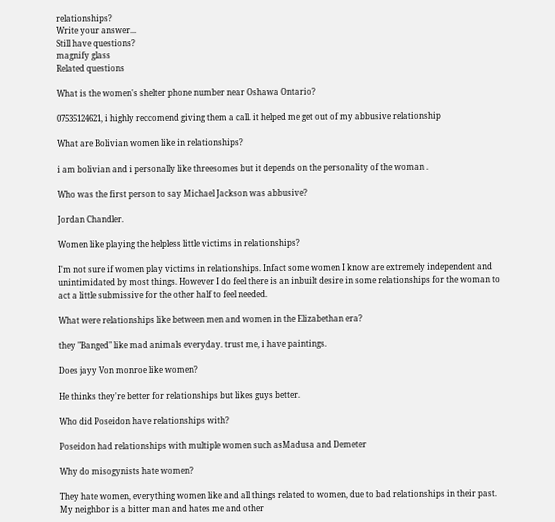relationships?
Write your answer...
Still have questions?
magnify glass
Related questions

What is the women's shelter phone number near Oshawa Ontario?

07535124621, i highly reccomend giving them a call. it helped me get out of my abbusive relationship

What are Bolivian women like in relationships?

i am bolivian and i personally like threesomes but it depends on the personality of the woman .

Who was the first person to say Michael Jackson was abbusive?

Jordan Chandler.

Women like playing the helpless little victims in relationships?

I'm not sure if women play victims in relationships. Infact some women I know are extremely independent and unintimidated by most things. However I do feel there is an inbuilt desire in some relationships for the woman to act a little submissive for the other half to feel needed.

What were relationships like between men and women in the Elizabethan era?

they "Banged" like mad animals everyday. trust me, i have paintings.

Does jayy Von monroe like women?

He thinks they're better for relationships but likes guys better.

Who did Poseidon have relationships with?

Poseidon had relationships with multiple women such asMadusa and Demeter

Why do misogynists hate women?

They hate women, everything women like and all things related to women, due to bad relationships in their past. My neighbor is a bitter man and hates me and other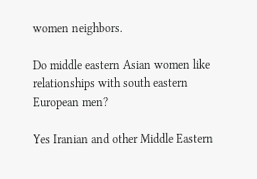women neighbors.

Do middle eastern Asian women like relationships with south eastern European men?

Yes Iranian and other Middle Eastern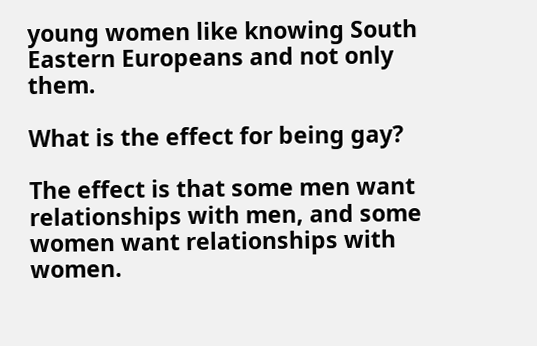young women like knowing South Eastern Europeans and not only them.

What is the effect for being gay?

The effect is that some men want relationships with men, and some women want relationships with women.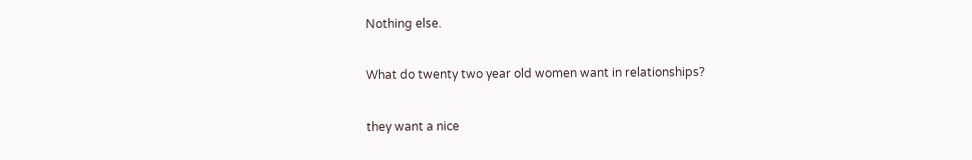Nothing else.

What do twenty two year old women want in relationships?

they want a nice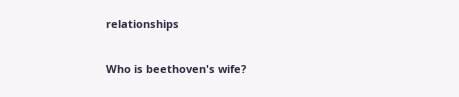relationships

Who is beethoven's wife?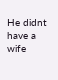He didnt have a wife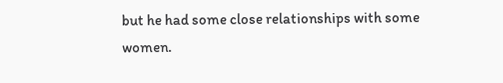but he had some close relationships with some women.